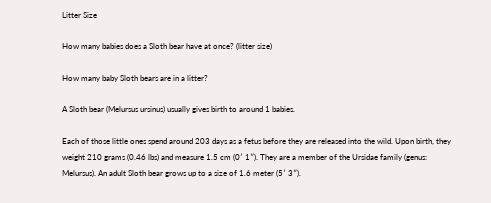Litter Size

How many babies does a Sloth bear have at once? (litter size)

How many baby Sloth bears are in a litter?

A Sloth bear (Melursus ursinus) usually gives birth to around 1 babies.

Each of those little ones spend around 203 days as a fetus before they are released into the wild. Upon birth, they weight 210 grams (0.46 lbs) and measure 1.5 cm (0′ 1″). They are a member of the Ursidae family (genus: Melursus). An adult Sloth bear grows up to a size of 1.6 meter (5′ 3″).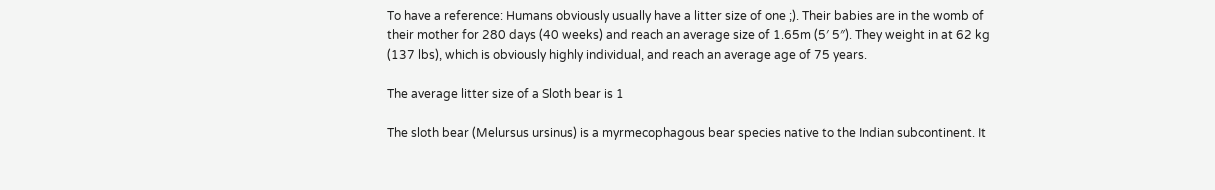To have a reference: Humans obviously usually have a litter size of one ;). Their babies are in the womb of their mother for 280 days (40 weeks) and reach an average size of 1.65m (5′ 5″). They weight in at 62 kg (137 lbs), which is obviously highly individual, and reach an average age of 75 years.

The average litter size of a Sloth bear is 1

The sloth bear (Melursus ursinus) is a myrmecophagous bear species native to the Indian subcontinent. It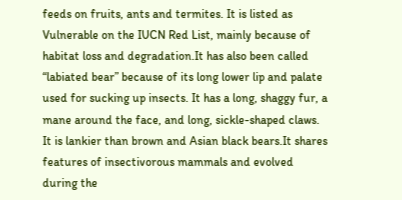feeds on fruits, ants and termites. It is listed as Vulnerable on the IUCN Red List, mainly because of habitat loss and degradation.It has also been called “labiated bear” because of its long lower lip and palate used for sucking up insects. It has a long, shaggy fur, a mane around the face, and long, sickle-shaped claws. It is lankier than brown and Asian black bears.It shares features of insectivorous mammals and evolved during the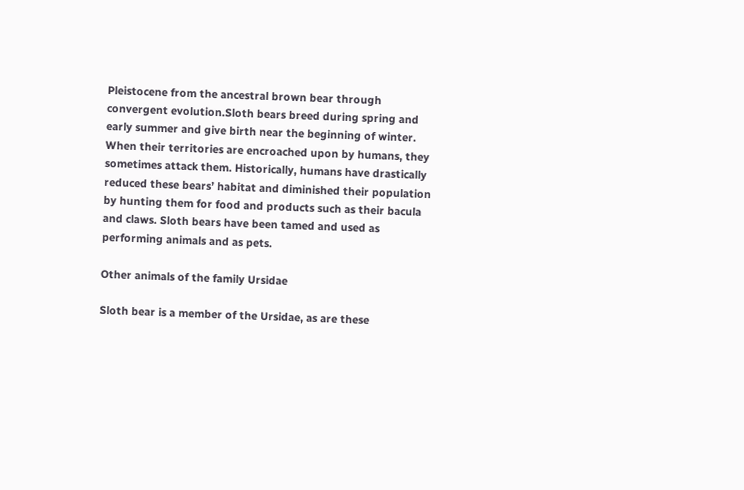Pleistocene from the ancestral brown bear through convergent evolution.Sloth bears breed during spring and early summer and give birth near the beginning of winter. When their territories are encroached upon by humans, they sometimes attack them. Historically, humans have drastically reduced these bears’ habitat and diminished their population by hunting them for food and products such as their bacula and claws. Sloth bears have been tamed and used as performing animals and as pets.

Other animals of the family Ursidae

Sloth bear is a member of the Ursidae, as are these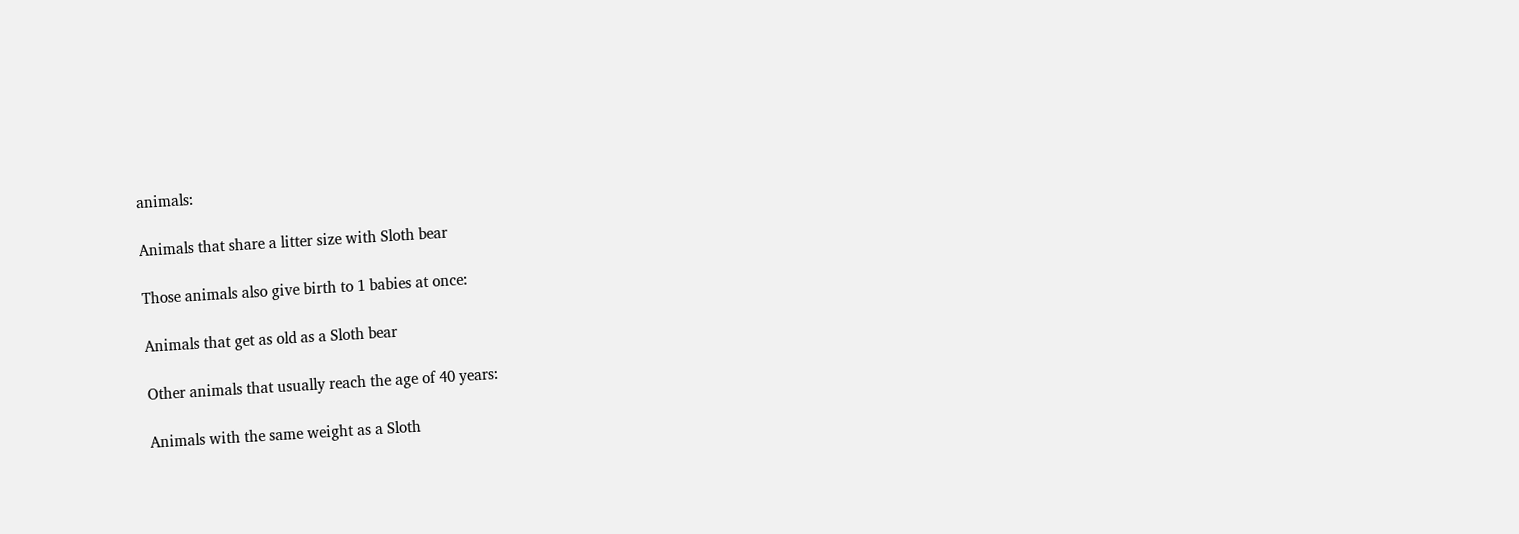animals:

Animals that share a litter size with Sloth bear

Those animals also give birth to 1 babies at once:

Animals that get as old as a Sloth bear

Other animals that usually reach the age of 40 years:

Animals with the same weight as a Sloth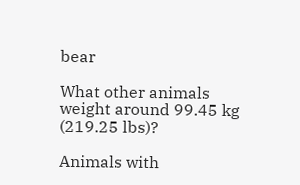bear

What other animals weight around 99.45 kg (219.25 lbs)?

Animals with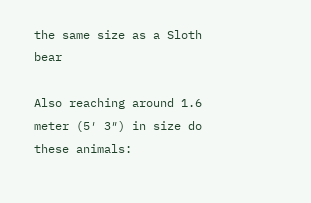the same size as a Sloth bear

Also reaching around 1.6 meter (5′ 3″) in size do these animals: